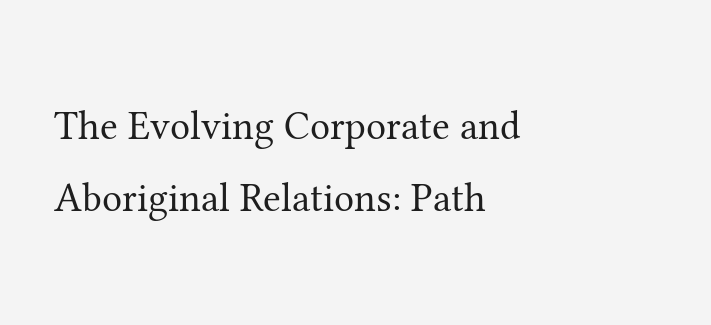The Evolving Corporate and Aboriginal Relations: Path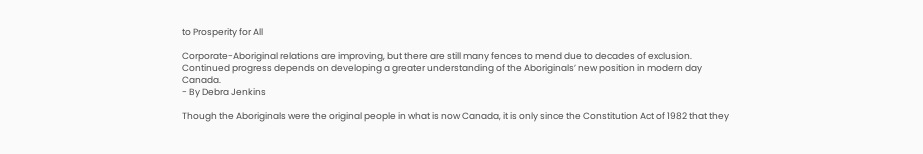to Prosperity for All

Corporate-Aboriginal relations are improving, but there are still many fences to mend due to decades of exclusion. Continued progress depends on developing a greater understanding of the Aboriginals’ new position in modern day Canada.
- By Debra Jenkins

Though the Aboriginals were the original people in what is now Canada, it is only since the Constitution Act of 1982 that they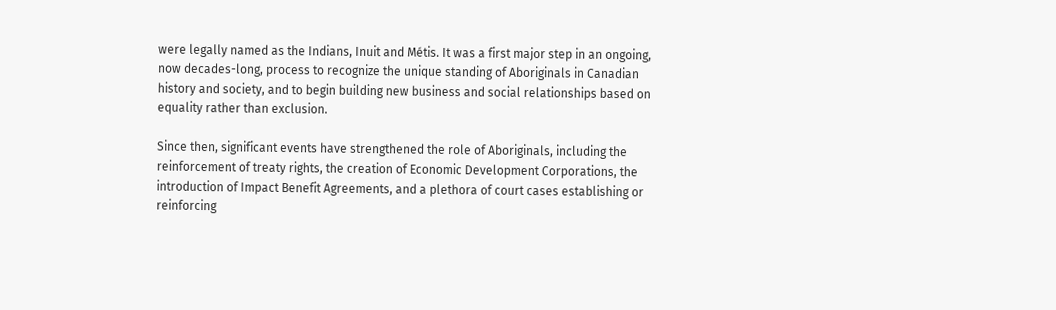were legally named as the Indians, Inuit and Métis. It was a first major step in an ongoing, now decades-long, process to recognize the unique standing of Aboriginals in Canadian history and society, and to begin building new business and social relationships based on equality rather than exclusion.

Since then, significant events have strengthened the role of Aboriginals, including the reinforcement of treaty rights, the creation of Economic Development Corporations, the introduction of Impact Benefit Agreements, and a plethora of court cases establishing or reinforcing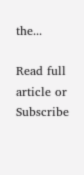the...

Read full article or Subscribe